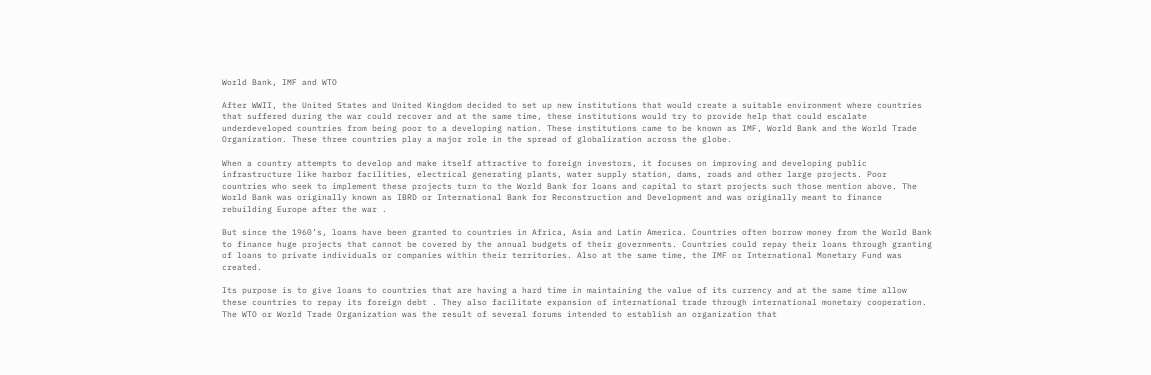World Bank, IMF and WTO

After WWII, the United States and United Kingdom decided to set up new institutions that would create a suitable environment where countries that suffered during the war could recover and at the same time, these institutions would try to provide help that could escalate underdeveloped countries from being poor to a developing nation. These institutions came to be known as IMF, World Bank and the World Trade Organization. These three countries play a major role in the spread of globalization across the globe.

When a country attempts to develop and make itself attractive to foreign investors, it focuses on improving and developing public infrastructure like harbor facilities, electrical generating plants, water supply station, dams, roads and other large projects. Poor countries who seek to implement these projects turn to the World Bank for loans and capital to start projects such those mention above. The World Bank was originally known as IBRD or International Bank for Reconstruction and Development and was originally meant to finance rebuilding Europe after the war .

But since the 1960’s, loans have been granted to countries in Africa, Asia and Latin America. Countries often borrow money from the World Bank to finance huge projects that cannot be covered by the annual budgets of their governments. Countries could repay their loans through granting of loans to private individuals or companies within their territories. Also at the same time, the IMF or International Monetary Fund was created.

Its purpose is to give loans to countries that are having a hard time in maintaining the value of its currency and at the same time allow these countries to repay its foreign debt . They also facilitate expansion of international trade through international monetary cooperation. The WTO or World Trade Organization was the result of several forums intended to establish an organization that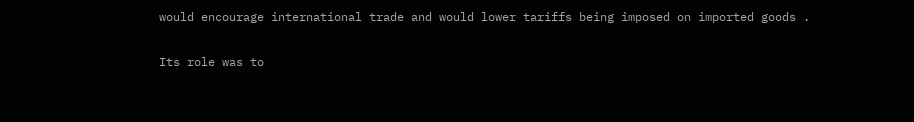would encourage international trade and would lower tariffs being imposed on imported goods .

Its role was to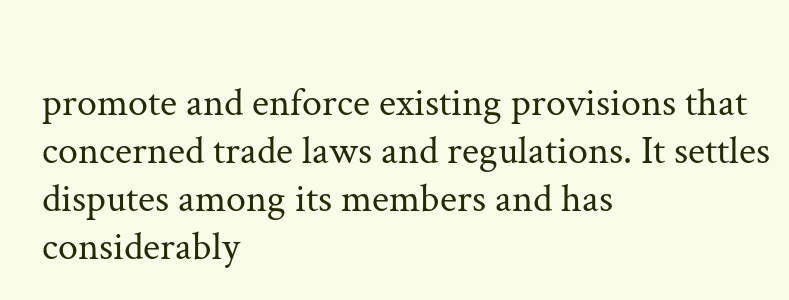promote and enforce existing provisions that concerned trade laws and regulations. It settles disputes among its members and has considerably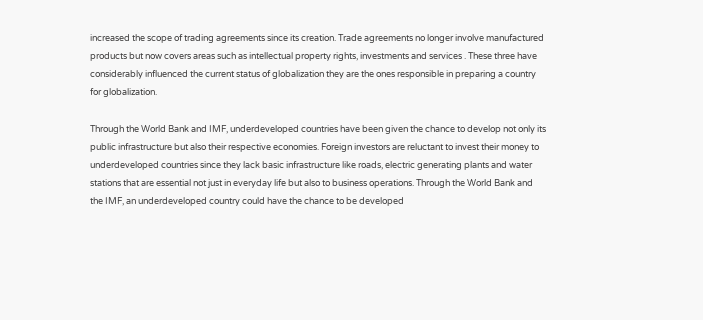increased the scope of trading agreements since its creation. Trade agreements no longer involve manufactured products but now covers areas such as intellectual property rights, investments and services . These three have considerably influenced the current status of globalization they are the ones responsible in preparing a country for globalization.

Through the World Bank and IMF, underdeveloped countries have been given the chance to develop not only its public infrastructure but also their respective economies. Foreign investors are reluctant to invest their money to underdeveloped countries since they lack basic infrastructure like roads, electric generating plants and water stations that are essential not just in everyday life but also to business operations. Through the World Bank and the IMF, an underdeveloped country could have the chance to be developed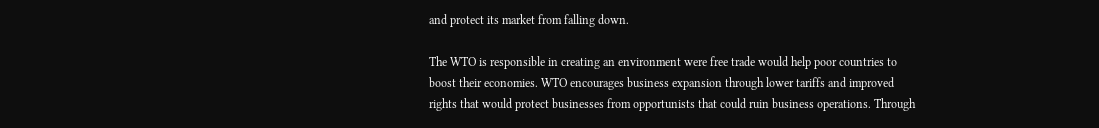and protect its market from falling down.

The WTO is responsible in creating an environment were free trade would help poor countries to boost their economies. WTO encourages business expansion through lower tariffs and improved rights that would protect businesses from opportunists that could ruin business operations. Through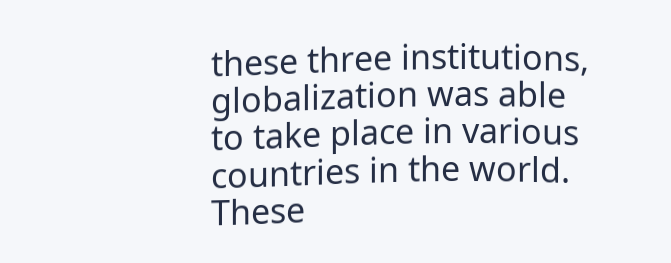these three institutions, globalization was able to take place in various countries in the world. These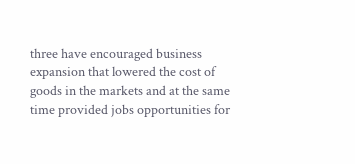three have encouraged business expansion that lowered the cost of goods in the markets and at the same time provided jobs opportunities for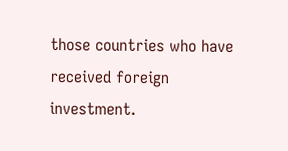those countries who have received foreign investment.